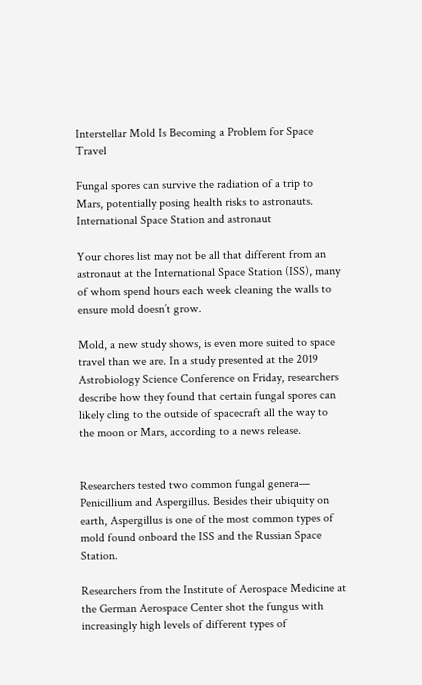Interstellar Mold Is Becoming a Problem for Space Travel

Fungal spores can survive the radiation of a trip to Mars, potentially posing health risks to astronauts.
International Space Station and astronaut

Your chores list may not be all that different from an astronaut at the International Space Station (ISS), many of whom spend hours each week cleaning the walls to ensure mold doesn’t grow.

Mold, a new study shows, is even more suited to space travel than we are. In a study presented at the 2019 Astrobiology Science Conference on Friday, researchers describe how they found that certain fungal spores can likely cling to the outside of spacecraft all the way to the moon or Mars, according to a news release.


Researchers tested two common fungal genera— Penicillium and Aspergillus. Besides their ubiquity on earth, Aspergillus is one of the most common types of mold found onboard the ISS and the Russian Space Station.

Researchers from the Institute of Aerospace Medicine at the German Aerospace Center shot the fungus with increasingly high levels of different types of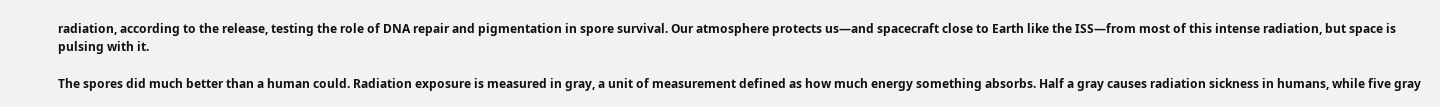radiation, according to the release, testing the role of DNA repair and pigmentation in spore survival. Our atmosphere protects us—and spacecraft close to Earth like the ISS—from most of this intense radiation, but space is pulsing with it.

The spores did much better than a human could. Radiation exposure is measured in gray, a unit of measurement defined as how much energy something absorbs. Half a gray causes radiation sickness in humans, while five gray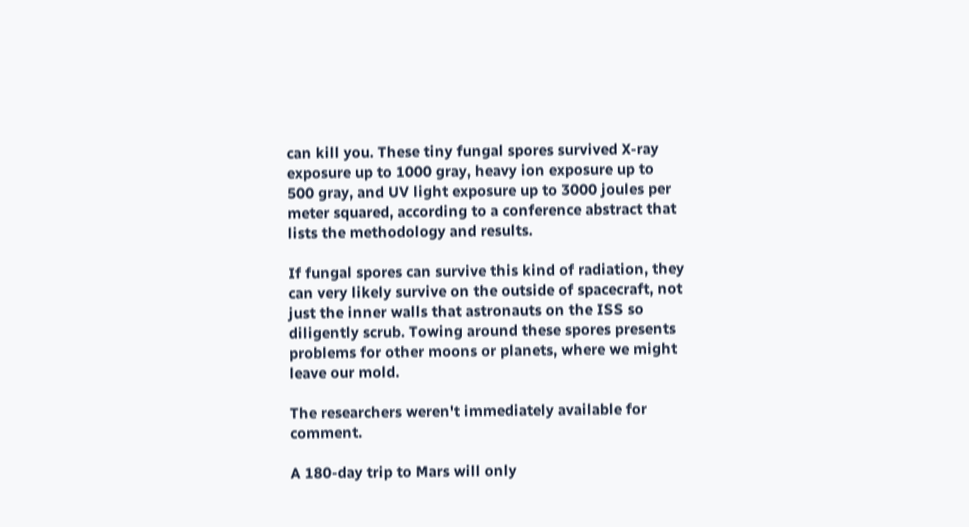can kill you. These tiny fungal spores survived X-ray exposure up to 1000 gray, heavy ion exposure up to 500 gray, and UV light exposure up to 3000 joules per meter squared, according to a conference abstract that lists the methodology and results.

If fungal spores can survive this kind of radiation, they can very likely survive on the outside of spacecraft, not just the inner walls that astronauts on the ISS so diligently scrub. Towing around these spores presents problems for other moons or planets, where we might leave our mold.

The researchers weren't immediately available for comment.

A 180-day trip to Mars will only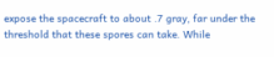expose the spacecraft to about .7 gray, far under the threshold that these spores can take. While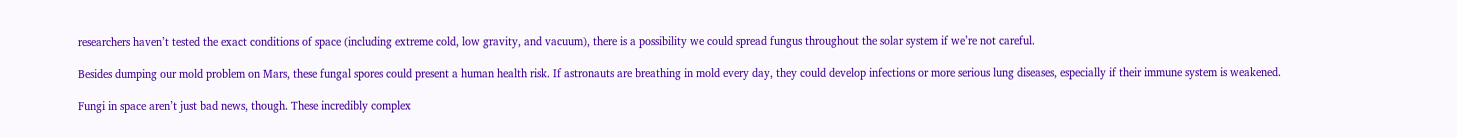researchers haven’t tested the exact conditions of space (including extreme cold, low gravity, and vacuum), there is a possibility we could spread fungus throughout the solar system if we’re not careful.

Besides dumping our mold problem on Mars, these fungal spores could present a human health risk. If astronauts are breathing in mold every day, they could develop infections or more serious lung diseases, especially if their immune system is weakened.

Fungi in space aren’t just bad news, though. These incredibly complex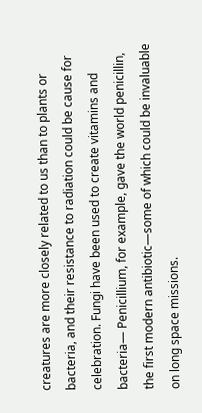creatures are more closely related to us than to plants or bacteria, and their resistance to radiation could be cause for celebration. Fungi have been used to create vitamins and bacteria— Penicillium, for example, gave the world penicillin, the first modern antibiotic—some of which could be invaluable on long space missions.